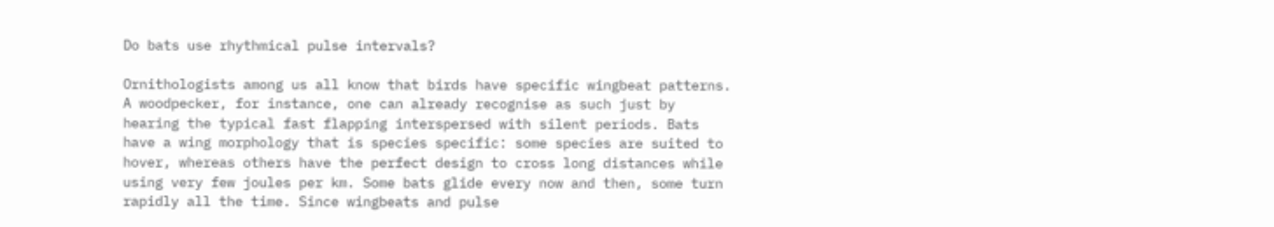Do bats use rhythmical pulse intervals?

Ornithologists among us all know that birds have specific wingbeat patterns. A woodpecker, for instance, one can already recognise as such just by hearing the typical fast flapping interspersed with silent periods. Bats have a wing morphology that is species specific: some species are suited to hover, whereas others have the perfect design to cross long distances while using very few joules per km. Some bats glide every now and then, some turn rapidly all the time. Since wingbeats and pulse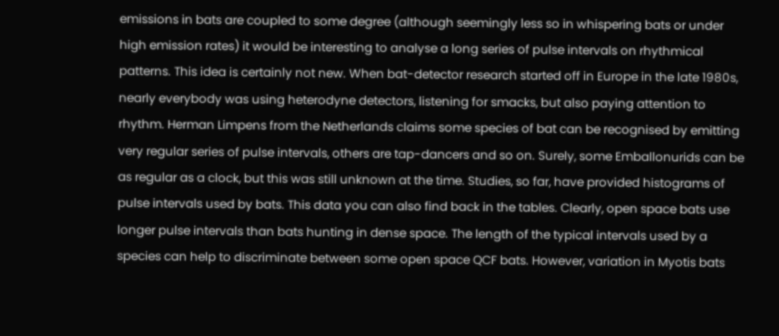emissions in bats are coupled to some degree (although seemingly less so in whispering bats or under high emission rates) it would be interesting to analyse a long series of pulse intervals on rhythmical patterns. This idea is certainly not new. When bat-detector research started off in Europe in the late 1980s, nearly everybody was using heterodyne detectors, listening for smacks, but also paying attention to rhythm. Herman Limpens from the Netherlands claims some species of bat can be recognised by emitting very regular series of pulse intervals, others are tap-dancers and so on. Surely, some Emballonurids can be as regular as a clock, but this was still unknown at the time. Studies, so far, have provided histograms of pulse intervals used by bats. This data you can also find back in the tables. Clearly, open space bats use longer pulse intervals than bats hunting in dense space. The length of the typical intervals used by a species can help to discriminate between some open space QCF bats. However, variation in Myotis bats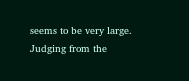seems to be very large. Judging from the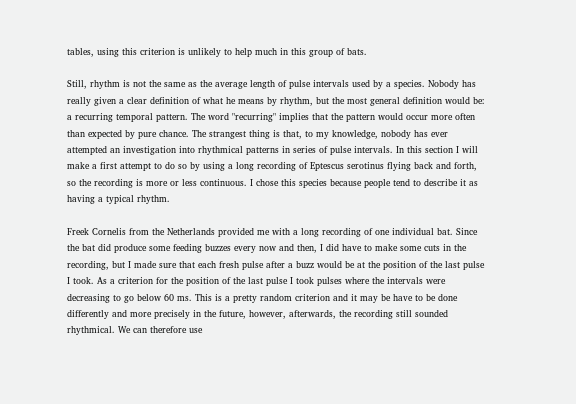tables, using this criterion is unlikely to help much in this group of bats.

Still, rhythm is not the same as the average length of pulse intervals used by a species. Nobody has really given a clear definition of what he means by rhythm, but the most general definition would be: a recurring temporal pattern. The word "recurring" implies that the pattern would occur more often than expected by pure chance. The strangest thing is that, to my knowledge, nobody has ever attempted an investigation into rhythmical patterns in series of pulse intervals. In this section I will make a first attempt to do so by using a long recording of Eptescus serotinus flying back and forth, so the recording is more or less continuous. I chose this species because people tend to describe it as having a typical rhythm.

Freek Cornelis from the Netherlands provided me with a long recording of one individual bat. Since the bat did produce some feeding buzzes every now and then, I did have to make some cuts in the recording, but I made sure that each fresh pulse after a buzz would be at the position of the last pulse I took. As a criterion for the position of the last pulse I took pulses where the intervals were decreasing to go below 60 ms. This is a pretty random criterion and it may be have to be done differently and more precisely in the future, however, afterwards, the recording still sounded rhythmical. We can therefore use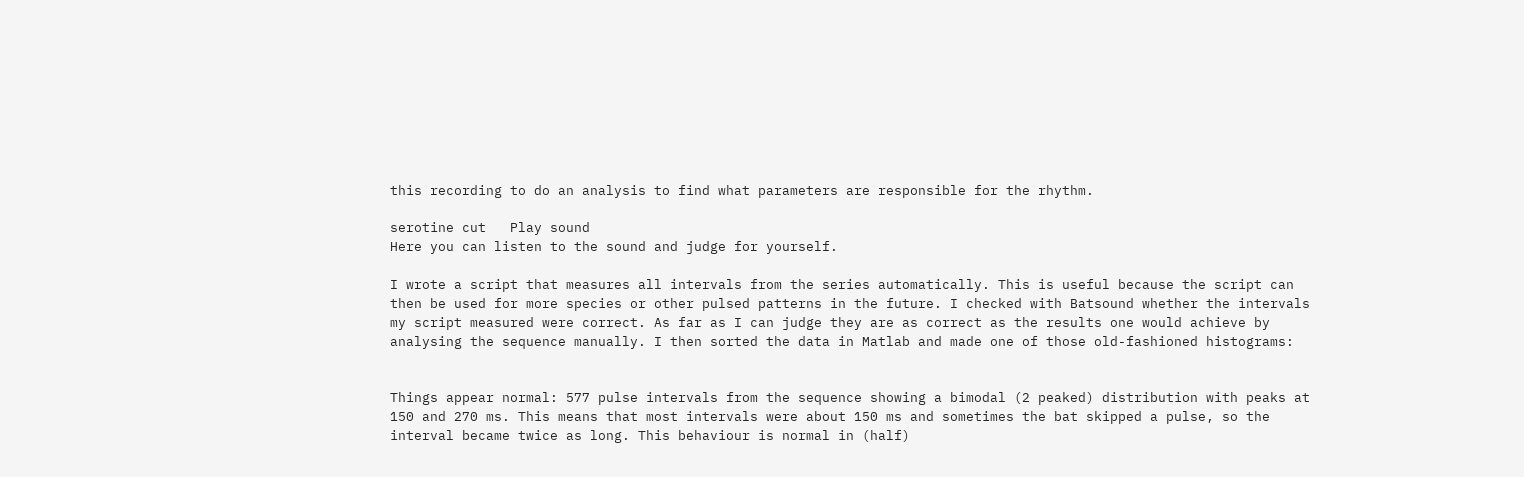this recording to do an analysis to find what parameters are responsible for the rhythm.

serotine cut   Play sound
Here you can listen to the sound and judge for yourself.

I wrote a script that measures all intervals from the series automatically. This is useful because the script can then be used for more species or other pulsed patterns in the future. I checked with Batsound whether the intervals my script measured were correct. As far as I can judge they are as correct as the results one would achieve by analysing the sequence manually. I then sorted the data in Matlab and made one of those old-fashioned histograms:


Things appear normal: 577 pulse intervals from the sequence showing a bimodal (2 peaked) distribution with peaks at 150 and 270 ms. This means that most intervals were about 150 ms and sometimes the bat skipped a pulse, so the interval became twice as long. This behaviour is normal in (half)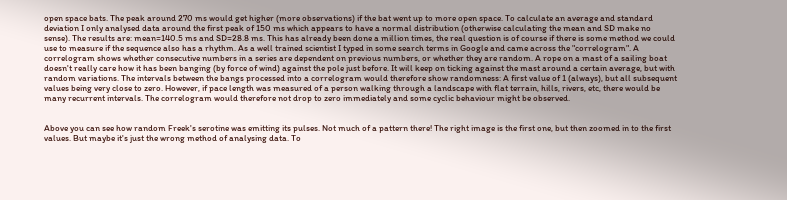open space bats. The peak around 270 ms would get higher (more observations) if the bat went up to more open space. To calculate an average and standard deviation I only analysed data around the first peak of 150 ms which appears to have a normal distribution (otherwise calculating the mean and SD make no sense). The results are: mean=140.5 ms and SD=28.8 ms. This has already been done a million times, the real question is of course if there is some method we could use to measure if the sequence also has a rhythm. As a well trained scientist I typed in some search terms in Google and came across the "correlogram". A correlogram shows whether consecutive numbers in a series are dependent on previous numbers, or whether they are random. A rope on a mast of a sailing boat doesn't really care how it has been banging (by force of wind) against the pole just before. It will keep on ticking against the mast around a certain average, but with random variations. The intervals between the bangs processed into a correlogram would therefore show randomness: A first value of 1 (always), but all subsequent values being very close to zero. However, if pace length was measured of a person walking through a landscape with flat terrain, hills, rivers, etc, there would be many recurrent intervals. The correlogram would therefore not drop to zero immediately and some cyclic behaviour might be observed.


Above you can see how random Freek's serotine was emitting its pulses. Not much of a pattern there! The right image is the first one, but then zoomed in to the first values. But maybe it's just the wrong method of analysing data. To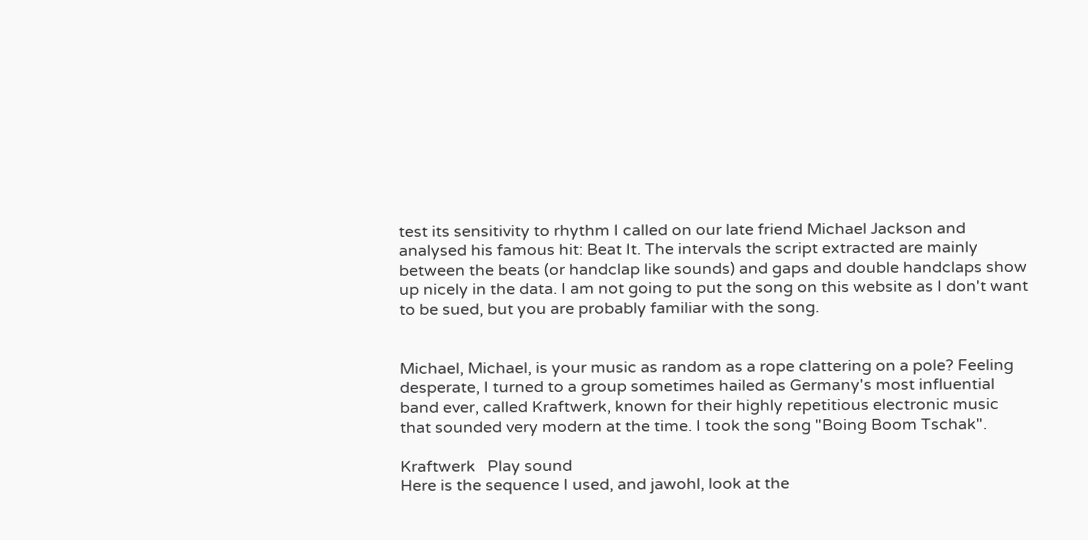test its sensitivity to rhythm I called on our late friend Michael Jackson and analysed his famous hit: Beat It. The intervals the script extracted are mainly between the beats (or handclap like sounds) and gaps and double handclaps show up nicely in the data. I am not going to put the song on this website as I don't want to be sued, but you are probably familiar with the song.


Michael, Michael, is your music as random as a rope clattering on a pole? Feeling desperate, I turned to a group sometimes hailed as Germany's most influential band ever, called Kraftwerk, known for their highly repetitious electronic music that sounded very modern at the time. I took the song "Boing Boom Tschak".

Kraftwerk   Play sound
Here is the sequence I used, and jawohl, look at the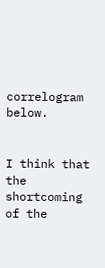correlogram below.


I think that the shortcoming of the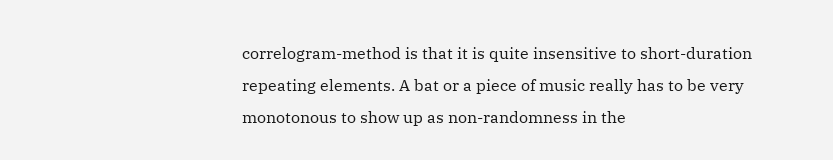correlogram-method is that it is quite insensitive to short-duration repeating elements. A bat or a piece of music really has to be very monotonous to show up as non-randomness in the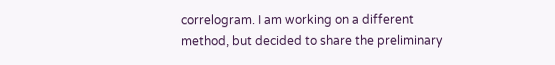correlogram. I am working on a different method, but decided to share the preliminary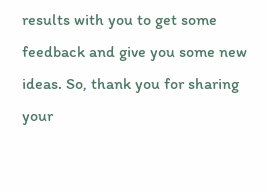results with you to get some feedback and give you some new ideas. So, thank you for sharing your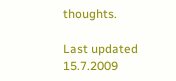thoughts.

Last updated 15.7.2009